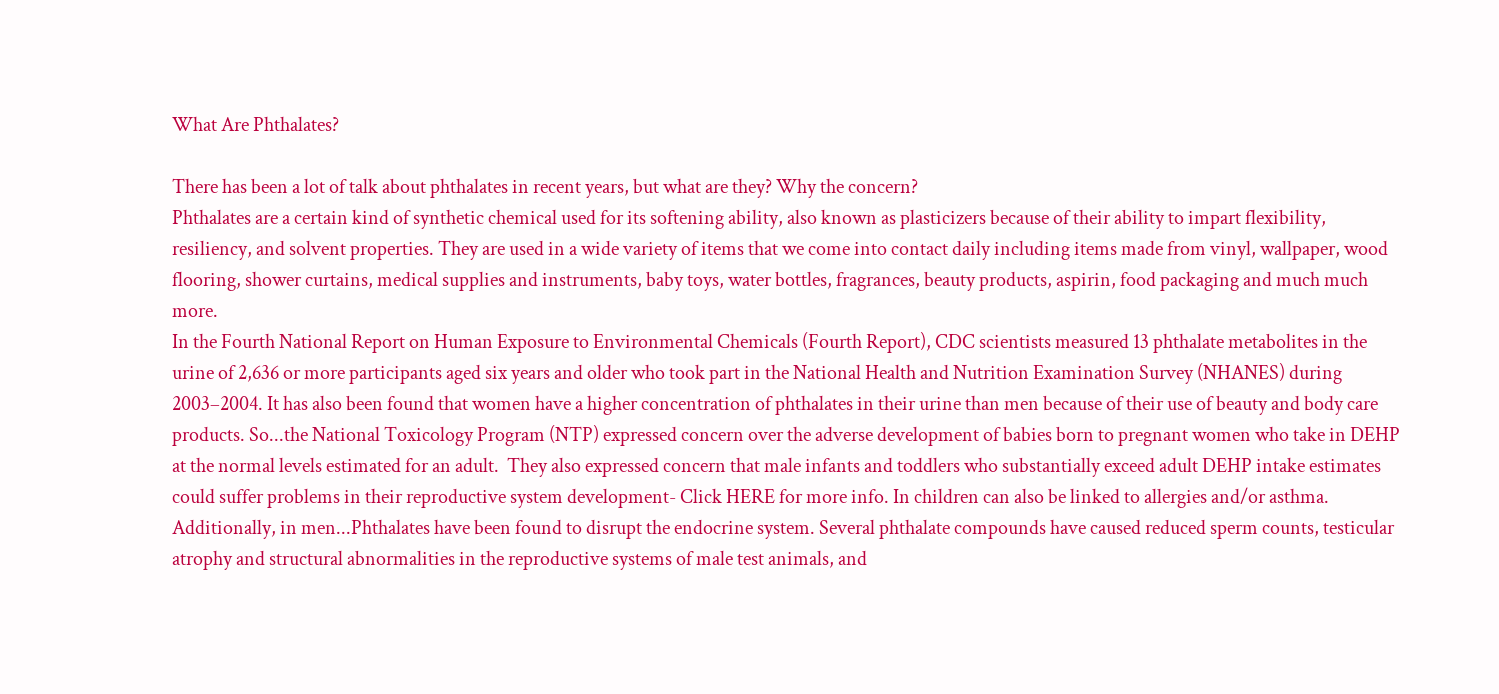What Are Phthalates?

There has been a lot of talk about phthalates in recent years, but what are they? Why the concern?
Phthalates are a certain kind of synthetic chemical used for its softening ability, also known as plasticizers because of their ability to impart flexibility, resiliency, and solvent properties. They are used in a wide variety of items that we come into contact daily including items made from vinyl, wallpaper, wood flooring, shower curtains, medical supplies and instruments, baby toys, water bottles, fragrances, beauty products, aspirin, food packaging and much much more.
In the Fourth National Report on Human Exposure to Environmental Chemicals (Fourth Report), CDC scientists measured 13 phthalate metabolites in the urine of 2,636 or more participants aged six years and older who took part in the National Health and Nutrition Examination Survey (NHANES) during 2003–2004. It has also been found that women have a higher concentration of phthalates in their urine than men because of their use of beauty and body care products. So...the National Toxicology Program (NTP) expressed concern over the adverse development of babies born to pregnant women who take in DEHP at the normal levels estimated for an adult.  They also expressed concern that male infants and toddlers who substantially exceed adult DEHP intake estimates could suffer problems in their reproductive system development- Click HERE for more info. In children can also be linked to allergies and/or asthma. Additionally, in men...Phthalates have been found to disrupt the endocrine system. Several phthalate compounds have caused reduced sperm counts, testicular atrophy and structural abnormalities in the reproductive systems of male test animals, and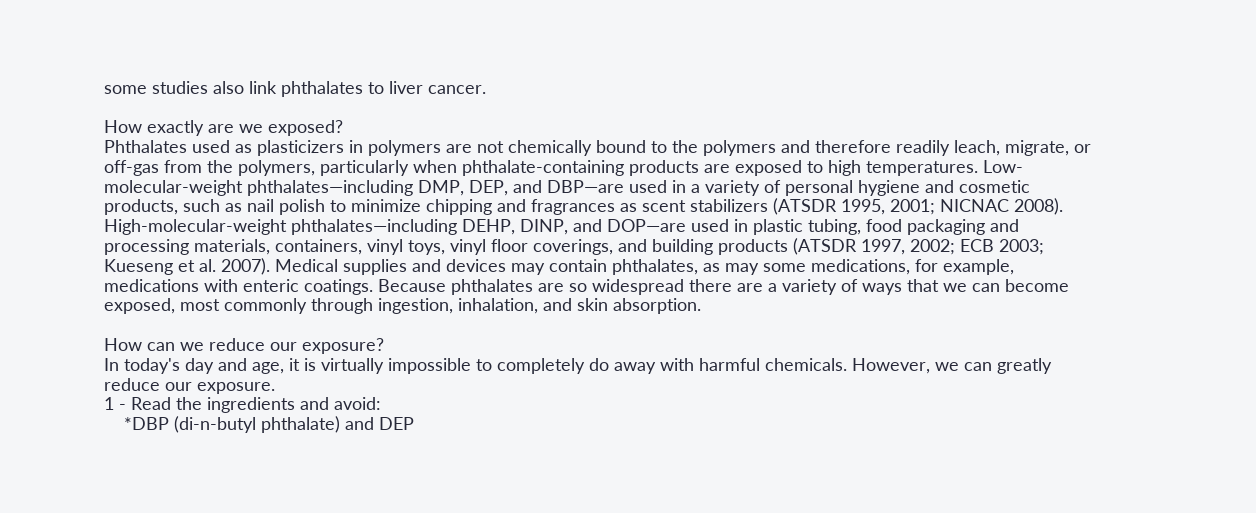some studies also link phthalates to liver cancer.

How exactly are we exposed?
Phthalates used as plasticizers in polymers are not chemically bound to the polymers and therefore readily leach, migrate, or off-gas from the polymers, particularly when phthalate-containing products are exposed to high temperatures. Low-molecular-weight phthalates—including DMP, DEP, and DBP—are used in a variety of personal hygiene and cosmetic products, such as nail polish to minimize chipping and fragrances as scent stabilizers (ATSDR 1995, 2001; NICNAC 2008). High-molecular-weight phthalates—including DEHP, DINP, and DOP—are used in plastic tubing, food packaging and processing materials, containers, vinyl toys, vinyl floor coverings, and building products (ATSDR 1997, 2002; ECB 2003; Kueseng et al. 2007). Medical supplies and devices may contain phthalates, as may some medications, for example, medications with enteric coatings. Because phthalates are so widespread there are a variety of ways that we can become exposed, most commonly through ingestion, inhalation, and skin absorption.

How can we reduce our exposure?
In today's day and age, it is virtually impossible to completely do away with harmful chemicals. However, we can greatly reduce our exposure.
1 - Read the ingredients and avoid:
    *DBP (di-n-butyl phthalate) and DEP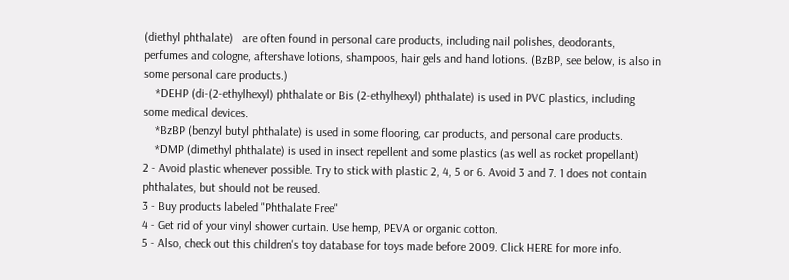(diethyl phthalate)   are often found in personal care products, including nail polishes, deodorants, perfumes and cologne, aftershave lotions, shampoos, hair gels and hand lotions. (BzBP, see below, is also in some personal care products.)
    *DEHP (di-(2-ethylhexyl) phthalate or Bis (2-ethylhexyl) phthalate) is used in PVC plastics, including some medical devices.
    *BzBP (benzyl butyl phthalate) is used in some flooring, car products, and personal care products.
    *DMP (dimethyl phthalate) is used in insect repellent and some plastics (as well as rocket propellant)
2 - Avoid plastic whenever possible. Try to stick with plastic 2, 4, 5 or 6. Avoid 3 and 7. 1 does not contain phthalates, but should not be reused.
3 - Buy products labeled "Phthalate Free"
4 - Get rid of your vinyl shower curtain. Use hemp, PEVA or organic cotton.
5 - Also, check out this children's toy database for toys made before 2009. Click HERE for more info.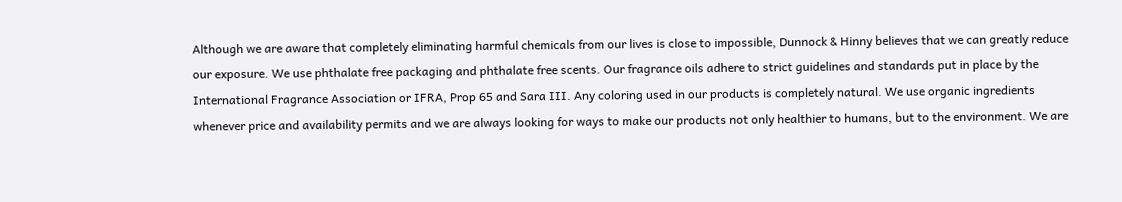Although we are aware that completely eliminating harmful chemicals from our lives is close to impossible, Dunnock & Hinny believes that we can greatly reduce our exposure. We use phthalate free packaging and phthalate free scents. Our fragrance oils adhere to strict guidelines and standards put in place by the International Fragrance Association or IFRA, Prop 65 and Sara III. Any coloring used in our products is completely natural. We use organic ingredients whenever price and availability permits and we are always looking for ways to make our products not only healthier to humans, but to the environment. We are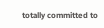totally committed to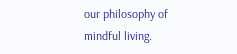our philosophy of mindful living.